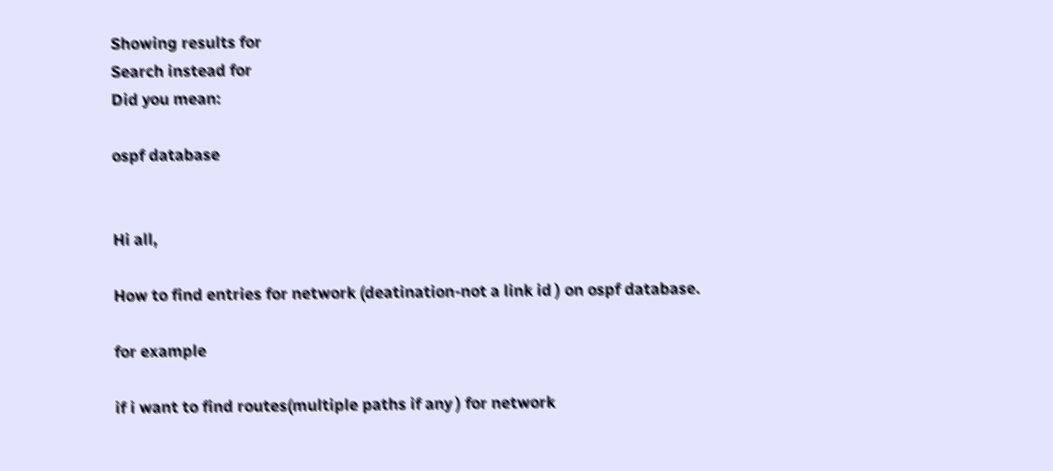Showing results for
Search instead for
Did you mean:

ospf database


Hi all,

How to find entries for network (deatination-not a link id ) on ospf database.

for example

if i want to find routes(multiple paths if any ) for network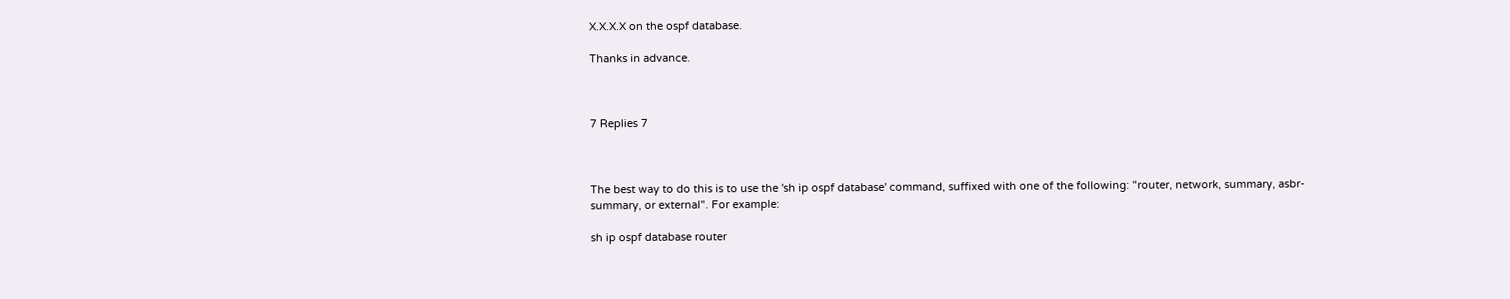X.X.X.X on the ospf database.

Thanks in advance.



7 Replies 7



The best way to do this is to use the 'sh ip ospf database' command, suffixed with one of the following: "router, network, summary, asbr-summary, or external". For example:

sh ip ospf database router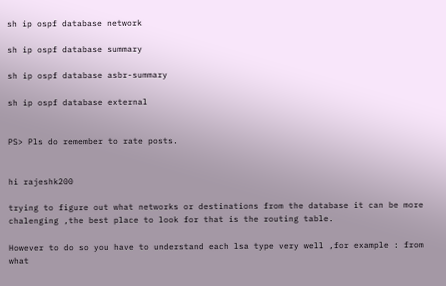sh ip ospf database network

sh ip ospf database summary

sh ip ospf database asbr-summary

sh ip ospf database external


PS> Pls do remember to rate posts.


hi rajeshk200

trying to figure out what networks or destinations from the database it can be more chalenging ,the best place to look for that is the routing table.

However to do so you have to understand each lsa type very well ,for example : from what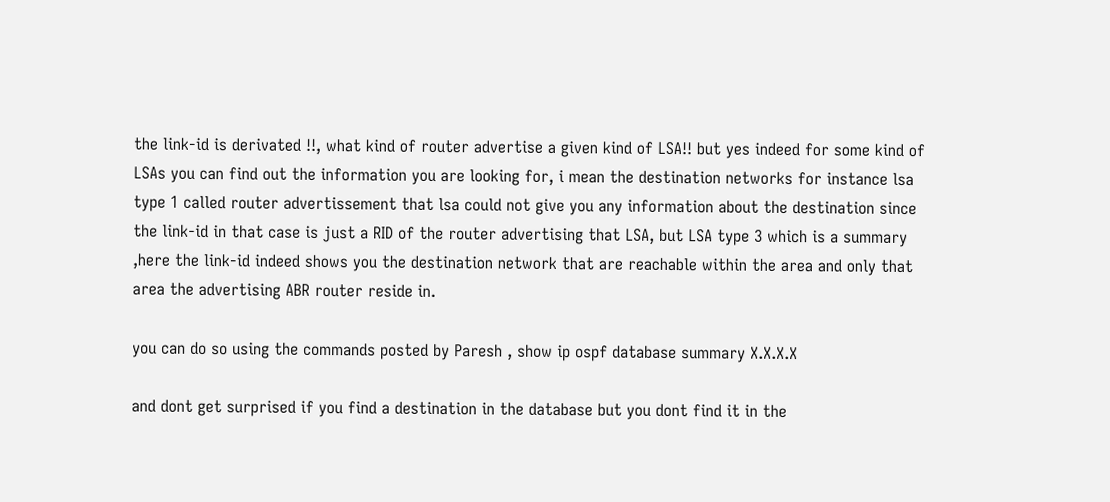the link-id is derivated !!, what kind of router advertise a given kind of LSA!! but yes indeed for some kind of LSAs you can find out the information you are looking for, i mean the destination networks for instance lsa type 1 called router advertissement that lsa could not give you any information about the destination since the link-id in that case is just a RID of the router advertising that LSA, but LSA type 3 which is a summary ,here the link-id indeed shows you the destination network that are reachable within the area and only that area the advertising ABR router reside in.

you can do so using the commands posted by Paresh , show ip ospf database summary X.X.X.X

and dont get surprised if you find a destination in the database but you dont find it in the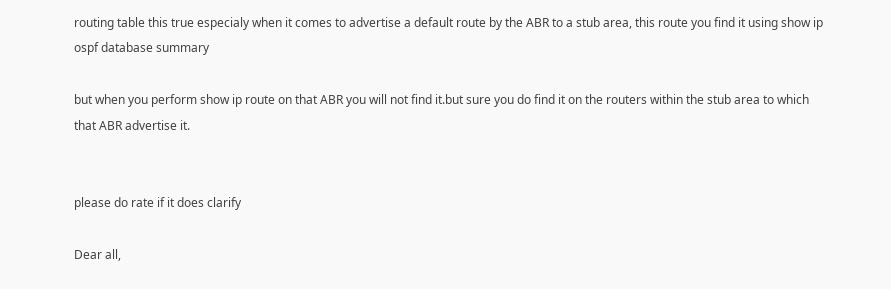routing table this true especialy when it comes to advertise a default route by the ABR to a stub area, this route you find it using show ip ospf database summary

but when you perform show ip route on that ABR you will not find it.but sure you do find it on the routers within the stub area to which that ABR advertise it.


please do rate if it does clarify

Dear all,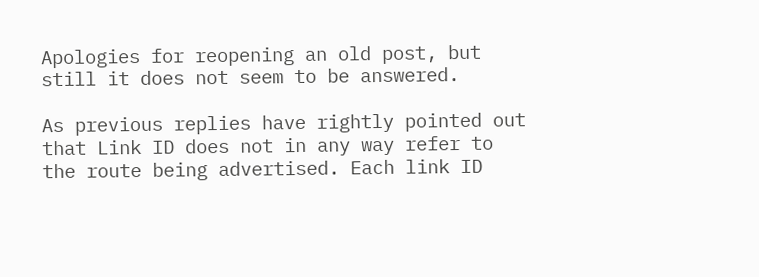Apologies for reopening an old post, but still it does not seem to be answered.

As previous replies have rightly pointed out that Link ID does not in any way refer to the route being advertised. Each link ID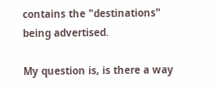contains the "destinations" being advertised.

My question is, is there a way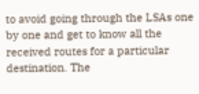to avoid going through the LSAs one by one and get to know all the received routes for a particular destination. The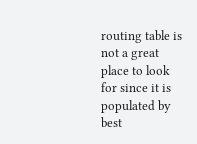routing table is not a great place to look for since it is populated by best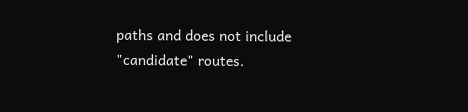paths and does not include "candidate" routes.